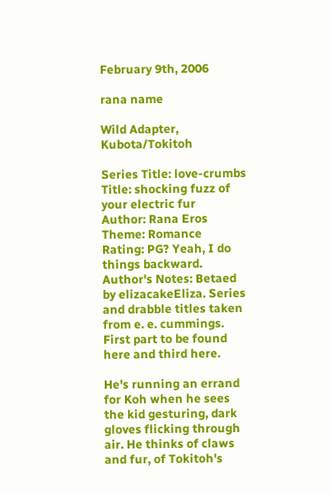February 9th, 2006

rana name

Wild Adapter, Kubota/Tokitoh

Series Title: love-crumbs
Title: shocking fuzz of your electric fur
Author: Rana Eros
Theme: Romance
Rating: PG? Yeah, I do things backward.
Author's Notes: Betaed by elizacakeEliza. Series and drabble titles taken from e. e. cummings. First part to be found here and third here.

He's running an errand for Koh when he sees the kid gesturing, dark gloves flicking through air. He thinks of claws and fur, of Tokitoh's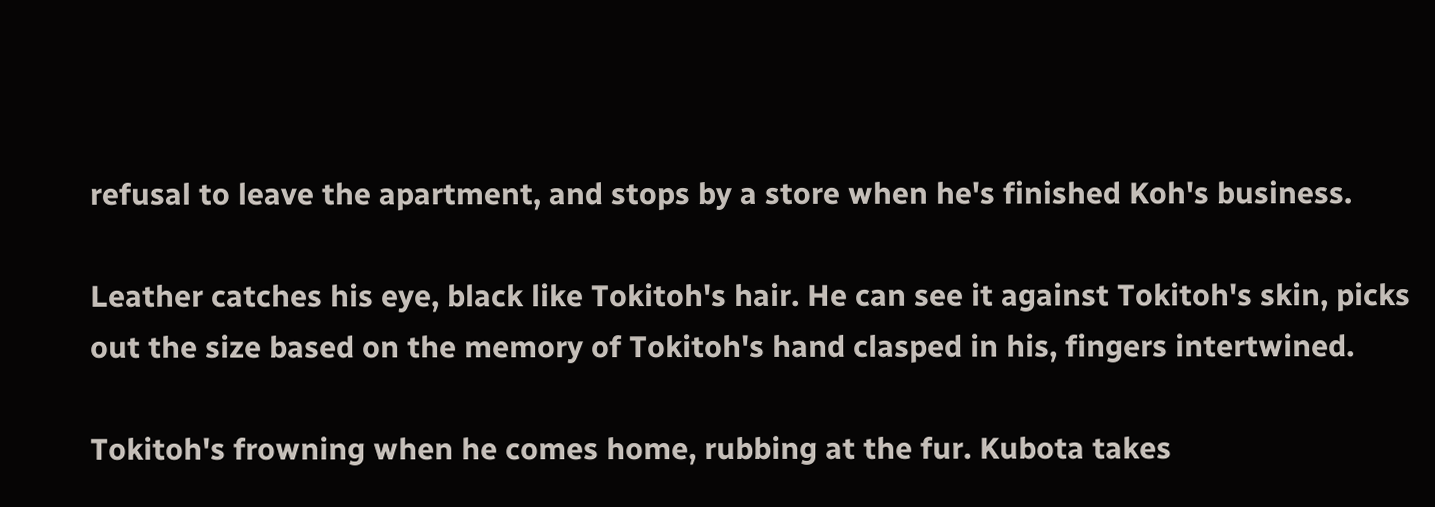refusal to leave the apartment, and stops by a store when he's finished Koh's business.

Leather catches his eye, black like Tokitoh's hair. He can see it against Tokitoh's skin, picks out the size based on the memory of Tokitoh's hand clasped in his, fingers intertwined.

Tokitoh's frowning when he comes home, rubbing at the fur. Kubota takes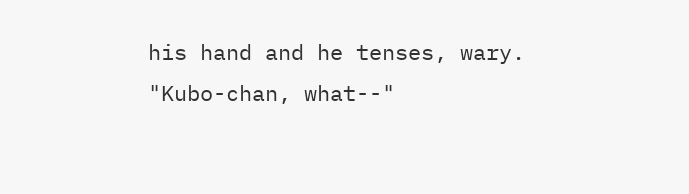his hand and he tenses, wary. "Kubo-chan, what--"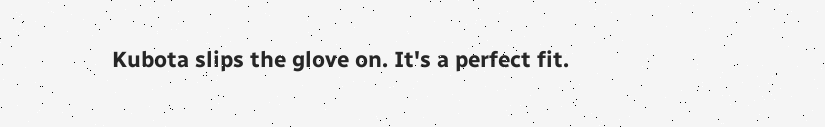Kubota slips the glove on. It's a perfect fit.